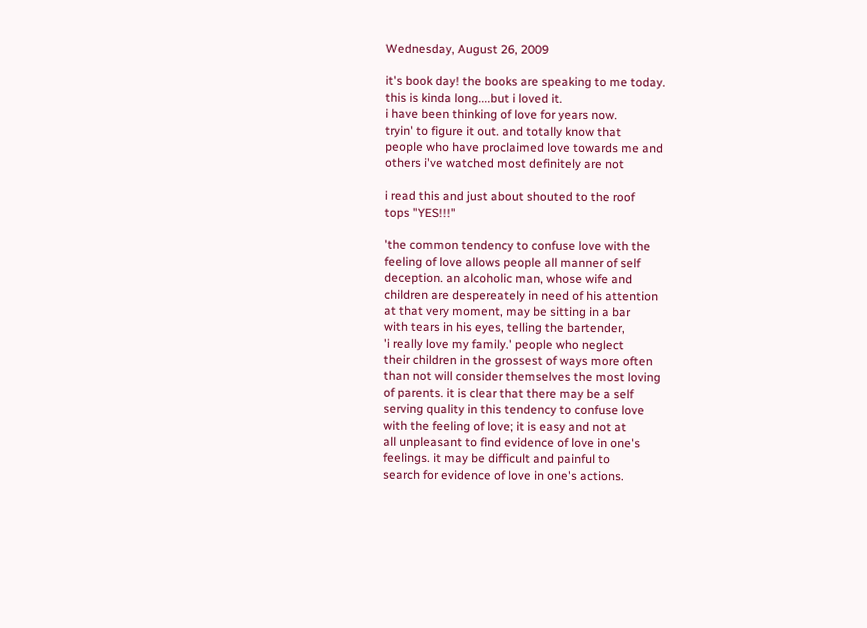Wednesday, August 26, 2009

it's book day! the books are speaking to me today.
this is kinda long....but i loved it.
i have been thinking of love for years now.
tryin' to figure it out. and totally know that
people who have proclaimed love towards me and
others i've watched most definitely are not

i read this and just about shouted to the roof
tops "YES!!!"

'the common tendency to confuse love with the
feeling of love allows people all manner of self
deception. an alcoholic man, whose wife and
children are despereately in need of his attention
at that very moment, may be sitting in a bar
with tears in his eyes, telling the bartender,
'i really love my family.' people who neglect
their children in the grossest of ways more often
than not will consider themselves the most loving
of parents. it is clear that there may be a self
serving quality in this tendency to confuse love
with the feeling of love; it is easy and not at
all unpleasant to find evidence of love in one's
feelings. it may be difficult and painful to
search for evidence of love in one's actions.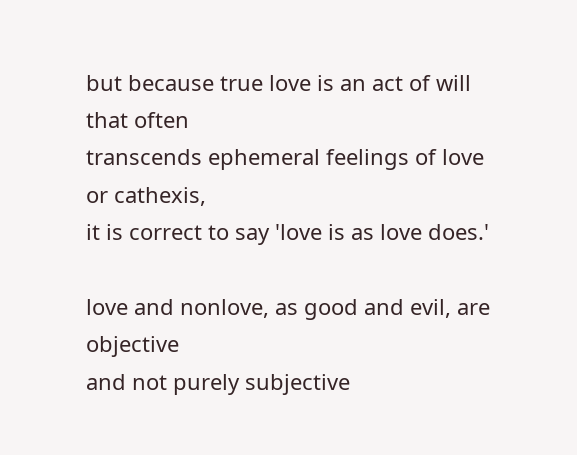but because true love is an act of will that often
transcends ephemeral feelings of love or cathexis,
it is correct to say 'love is as love does.'

love and nonlove, as good and evil, are objective
and not purely subjective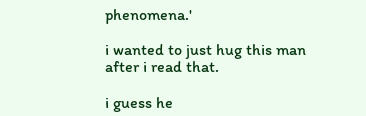phenomena.'

i wanted to just hug this man after i read that.

i guess he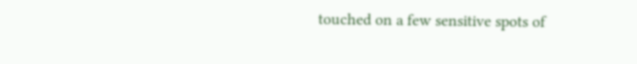touched on a few sensitive spots of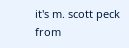it's m. scott peck from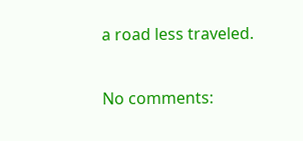a road less traveled.

No comments: